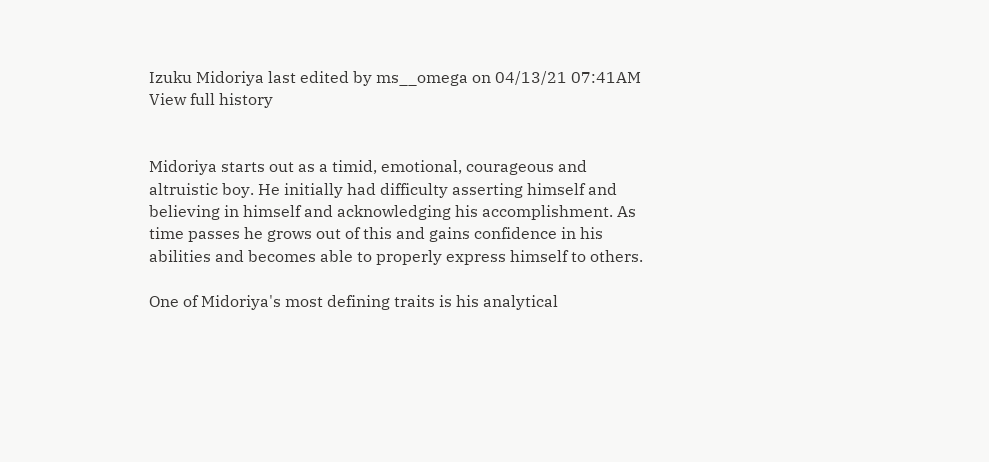Izuku Midoriya last edited by ms__omega on 04/13/21 07:41AM View full history


Midoriya starts out as a timid, emotional, courageous and altruistic boy. He initially had difficulty asserting himself and believing in himself and acknowledging his accomplishment. As time passes he grows out of this and gains confidence in his abilities and becomes able to properly express himself to others.

One of Midoriya's most defining traits is his analytical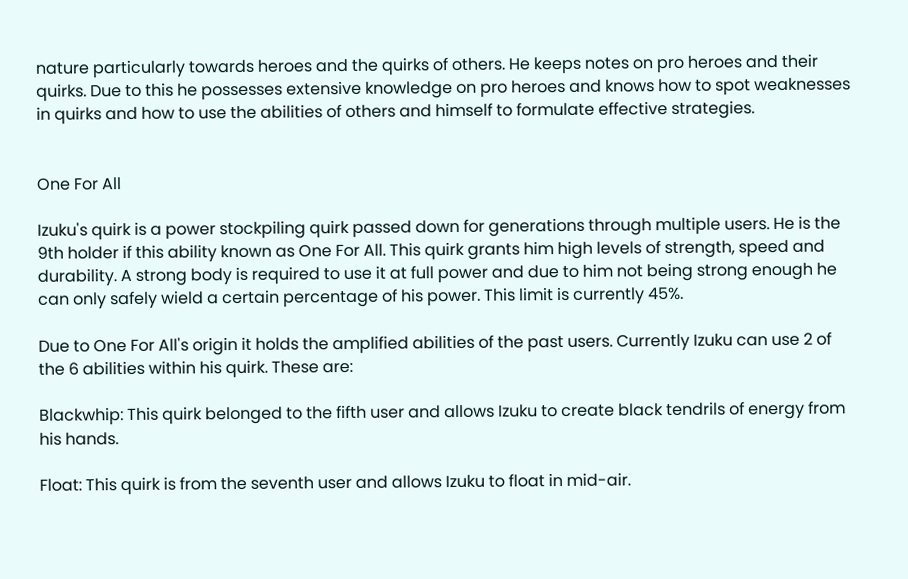nature particularly towards heroes and the quirks of others. He keeps notes on pro heroes and their quirks. Due to this he possesses extensive knowledge on pro heroes and knows how to spot weaknesses in quirks and how to use the abilities of others and himself to formulate effective strategies.


One For All

Izuku's quirk is a power stockpiling quirk passed down for generations through multiple users. He is the 9th holder if this ability known as One For All. This quirk grants him high levels of strength, speed and durability. A strong body is required to use it at full power and due to him not being strong enough he can only safely wield a certain percentage of his power. This limit is currently 45%.

Due to One For All's origin it holds the amplified abilities of the past users. Currently Izuku can use 2 of the 6 abilities within his quirk. These are:

Blackwhip: This quirk belonged to the fifth user and allows Izuku to create black tendrils of energy from his hands.

Float: This quirk is from the seventh user and allows Izuku to float in mid-air.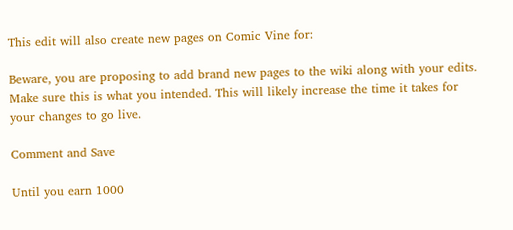This edit will also create new pages on Comic Vine for:

Beware, you are proposing to add brand new pages to the wiki along with your edits. Make sure this is what you intended. This will likely increase the time it takes for your changes to go live.

Comment and Save

Until you earn 1000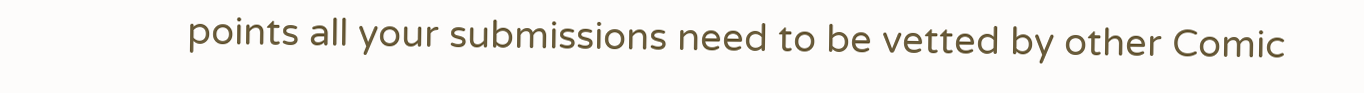points all your submissions need to be vetted by other Comic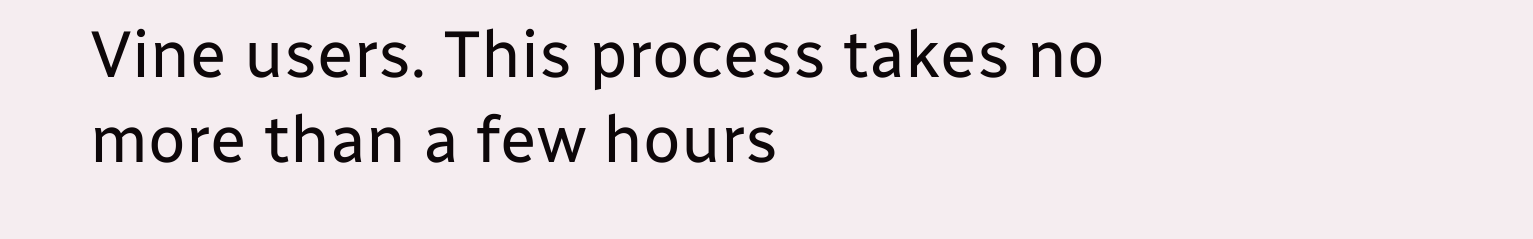Vine users. This process takes no more than a few hours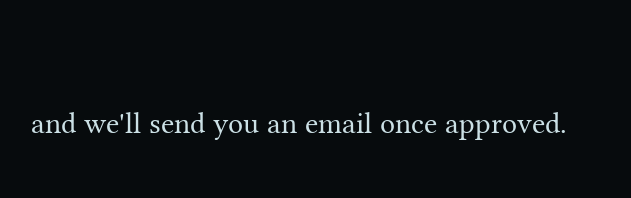and we'll send you an email once approved.